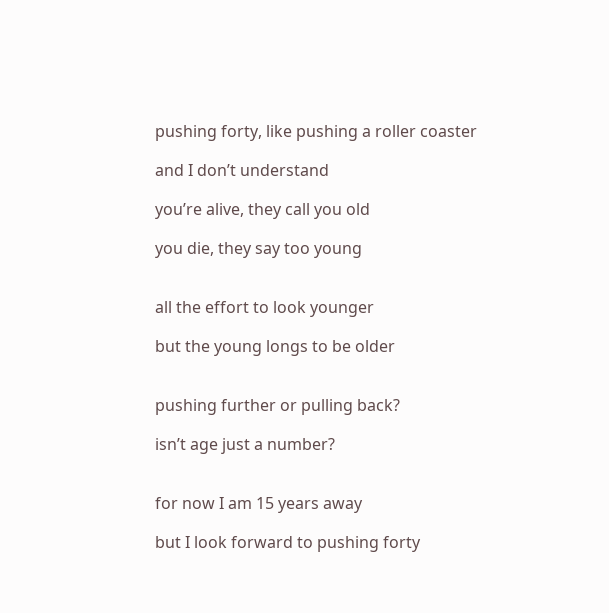pushing forty, like pushing a roller coaster

and I don’t understand

you’re alive, they call you old

you die, they say too young


all the effort to look younger

but the young longs to be older


pushing further or pulling back?

isn’t age just a number?


for now I am 15 years away

but I look forward to pushing forty